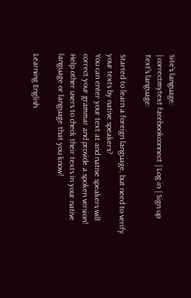Site's language:
| correctmytext facebookconnect | Log in | Sign up
Text's language:

Started to learn a foreign language, but need to verify your texts by native speakers?
You can enter your text at and native speakers will correct your grammar and provide a spoken version!
Help other users to check their texts in your native language or language that you know!

Learning English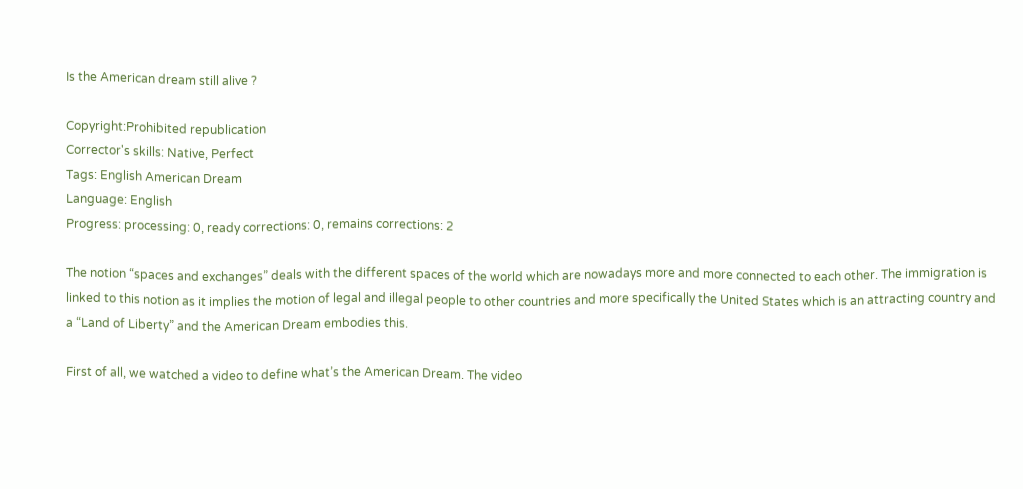Is the American dream still alive ?

Copyright:Prohibited republication
Corrector's skills: Native, Perfect
Tags: English American Dream
Language: English
Progress: processing: 0, ready corrections: 0, remains corrections: 2

The notion “spaces and exchanges” deals with the different spaces of the world which are nowadays more and more connected to each other. The immigration is linked to this notion as it implies the motion of legal and illegal people to other countries and more specifically the United States which is an attracting country and a “Land of Liberty” and the American Dream embodies this.

First of all, we watched a video to define what’s the American Dream. The video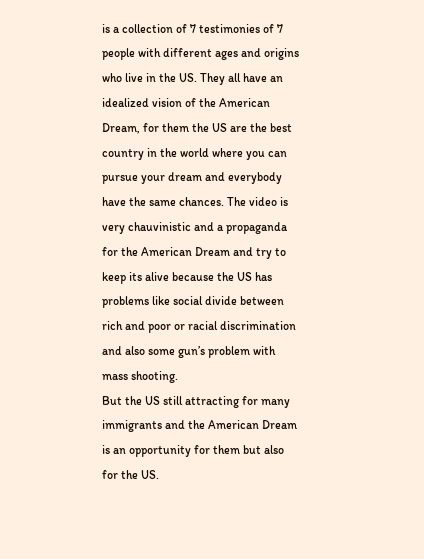is a collection of 7 testimonies of 7 people with different ages and origins who live in the US. They all have an idealized vision of the American Dream, for them the US are the best country in the world where you can pursue your dream and everybody have the same chances. The video is very chauvinistic and a propaganda for the American Dream and try to keep its alive because the US has problems like social divide between rich and poor or racial discrimination and also some gun’s problem with mass shooting.
But the US still attracting for many immigrants and the American Dream is an opportunity for them but also for the US.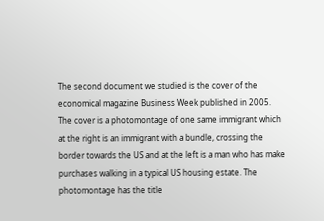The second document we studied is the cover of the economical magazine Business Week published in 2005. The cover is a photomontage of one same immigrant which at the right is an immigrant with a bundle, crossing the border towards the US and at the left is a man who has make purchases walking in a typical US housing estate. The photomontage has the title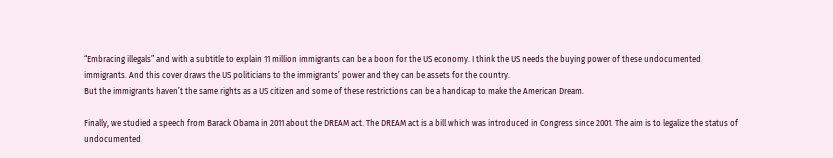“Embracing illegals” and with a subtitle to explain 11 million immigrants can be a boon for the US economy. I think the US needs the buying power of these undocumented immigrants. And this cover draws the US politicians to the immigrants’ power and they can be assets for the country.
But the immigrants haven’t the same rights as a US citizen and some of these restrictions can be a handicap to make the American Dream.

Finally, we studied a speech from Barack Obama in 2011 about the DREAM act. The DREAM act is a bill which was introduced in Congress since 2001. The aim is to legalize the status of undocumented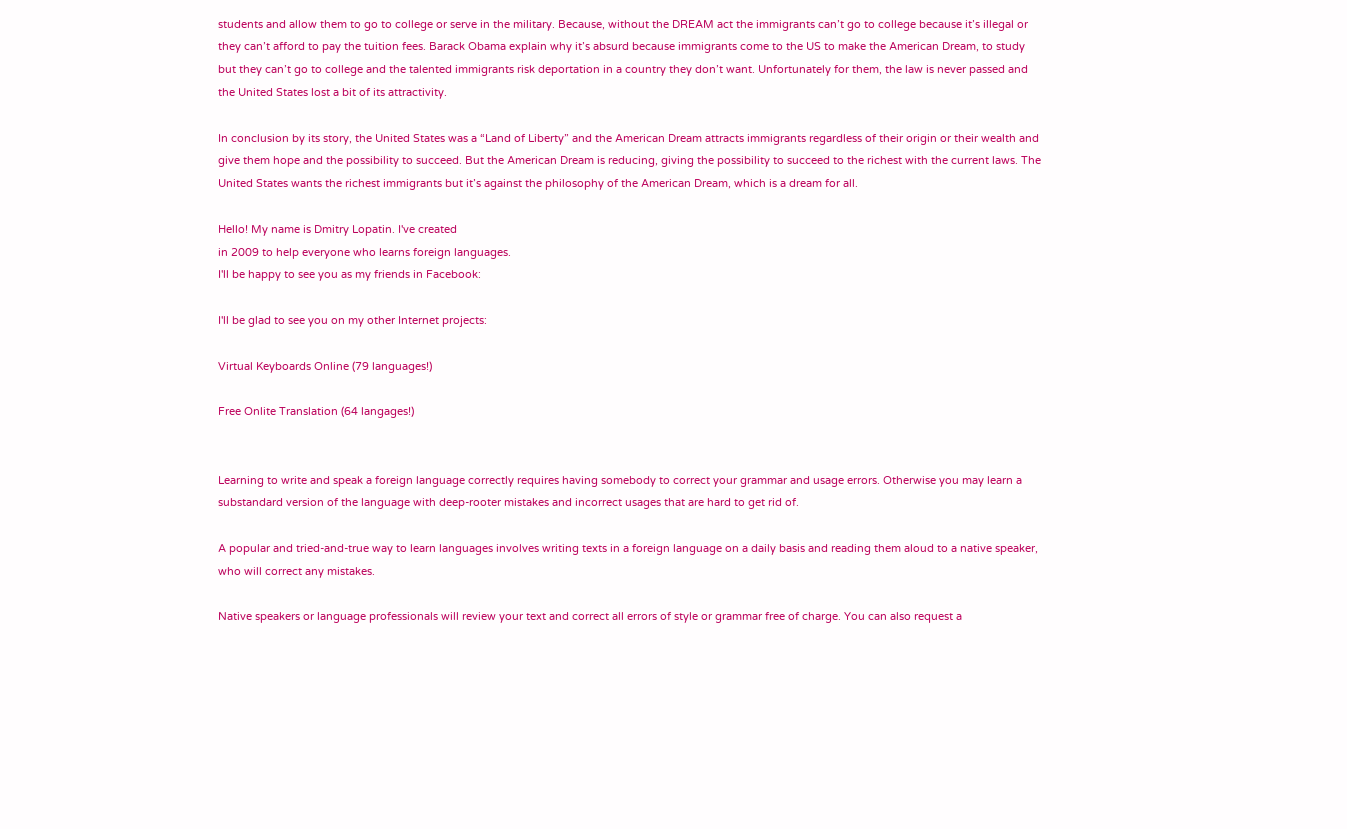students and allow them to go to college or serve in the military. Because, without the DREAM act the immigrants can’t go to college because it’s illegal or they can’t afford to pay the tuition fees. Barack Obama explain why it’s absurd because immigrants come to the US to make the American Dream, to study but they can’t go to college and the talented immigrants risk deportation in a country they don’t want. Unfortunately for them, the law is never passed and the United States lost a bit of its attractivity.

In conclusion by its story, the United States was a “Land of Liberty” and the American Dream attracts immigrants regardless of their origin or their wealth and give them hope and the possibility to succeed. But the American Dream is reducing, giving the possibility to succeed to the richest with the current laws. The United States wants the richest immigrants but it’s against the philosophy of the American Dream, which is a dream for all.

Hello! My name is Dmitry Lopatin. I've created
in 2009 to help everyone who learns foreign languages.
I'll be happy to see you as my friends in Facebook:

I'll be glad to see you on my other Internet projects:

Virtual Keyboards Online (79 languages!)

Free Onlite Translation (64 langages!)


Learning to write and speak a foreign language correctly requires having somebody to correct your grammar and usage errors. Otherwise you may learn a substandard version of the language with deep-rooter mistakes and incorrect usages that are hard to get rid of.

A popular and tried-and-true way to learn languages involves writing texts in a foreign language on a daily basis and reading them aloud to a native speaker, who will correct any mistakes.

Native speakers or language professionals will review your text and correct all errors of style or grammar free of charge. You can also request a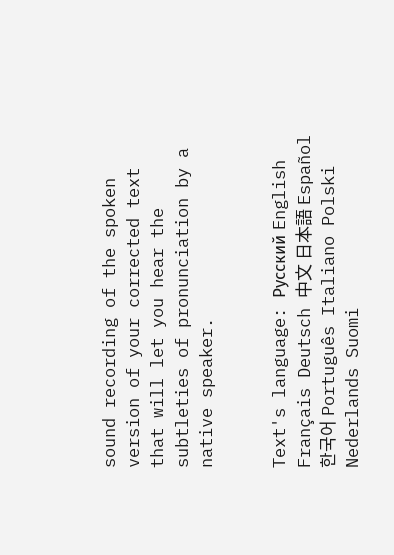sound recording of the spoken version of your corrected text that will let you hear the subtleties of pronunciation by a native speaker.


Text's language: Русский English Français Deutsch 中文 日本語 Español 한국어 Português Italiano Polski Nederlands Suomi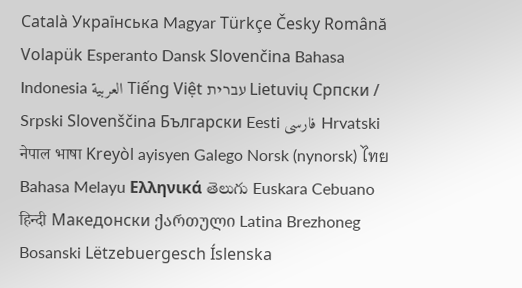Català Українська Magyar Türkçe Česky Română Volapük Esperanto Dansk Slovenčina Bahasa Indonesia العربية Tiếng Việt עברית Lietuvių Српски / Srpski Slovenščina Български Eesti فارسی Hrvatski नेपाल भाषा Kreyòl ayisyen Galego Norsk (nynorsk) ไทย Bahasa Melayu Ελληνικά తెలుగు Euskara Cebuano हिन्दी Македонски ქართული Latina Brezhoneg Bosanski Lëtzebuergesch Íslenska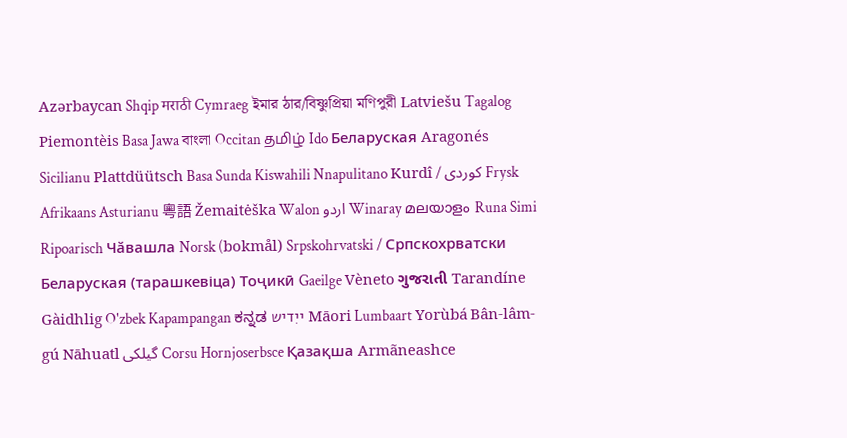Azərbaycan Shqip मराठी Cymraeg ইমার ঠার/বিষ্ণুপ্রিয়া মণিপুরী Latviešu Tagalog Piemontèis Basa Jawa বাংলা Occitan தமிழ் Ido Беларуская Aragonés Sicilianu Plattdüütsch Basa Sunda Kiswahili Nnapulitano Kurdî / كوردی Frysk Afrikaans Asturianu 粵語 Žemaitėška Walon اردو Winaray മലയാളം Runa Simi Ripoarisch Чӑвашла Norsk (bokmål) Srpskohrvatski / Српскохрватски Беларуская (тарашкевіца) Тоҷикӣ Gaeilge Vèneto ગુજરાતી Tarandíne Gàidhlig O'zbek Kapampangan ಕನ್ನಡ ייִדיש Māori Lumbaart Yorùbá Bân-lâm-gú Nāhuatl گیلکی Corsu Hornjoserbsce Қазақша Armãneashce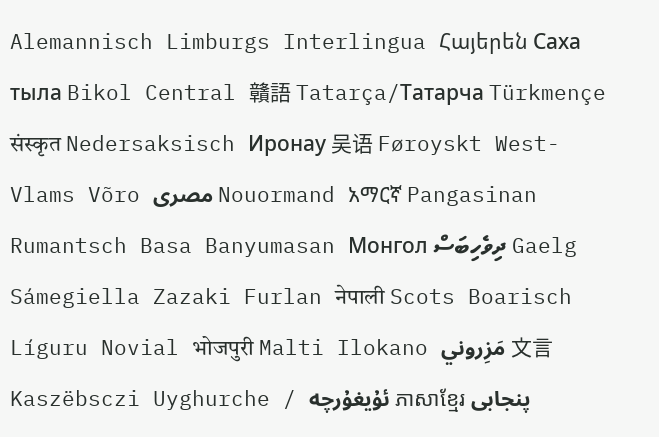Alemannisch Limburgs Interlingua Հայերեն Саха тыла Bikol Central 贛語 Tatarça/Татарча Türkmençe संस्कृत Nedersaksisch Иронау 吴语 Føroyskt West-Vlams Võro مصرى Nouormand አማርኛ Pangasinan Rumantsch Basa Banyumasan Монгол ދިވެހިބަސް Gaelg Sámegiella Zazaki Furlan नेपाली Scots Boarisch Líguru Novial भोजपुरी Malti Ilokano مَزِروني 文言 Kaszëbsczi Uyghurche / ئۇيغۇرچە ភាសាខ្មែរ پنجابی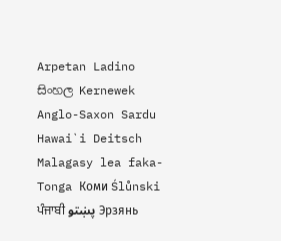Arpetan Ladino සිංහල Kernewek Anglo-Saxon Sardu Hawai`i Deitsch Malagasy lea faka-Tonga Коми Ślůnski ਪੰਜਾਬੀ پښتو Эрзянь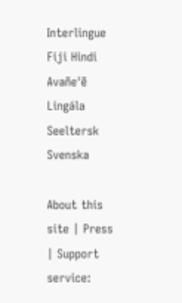Interlingue Fiji Hindi Avañe'ẽ Lingála Seeltersk Svenska

About this site | Press | Support service: